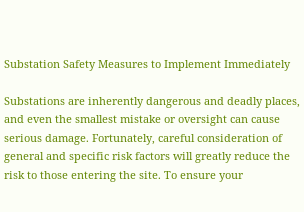Substation Safety Measures to Implement Immediately

Substations are inherently dangerous and deadly places, and even the smallest mistake or oversight can cause serious damage. Fortunately, careful consideration of general and specific risk factors will greatly reduce the risk to those entering the site. To ensure your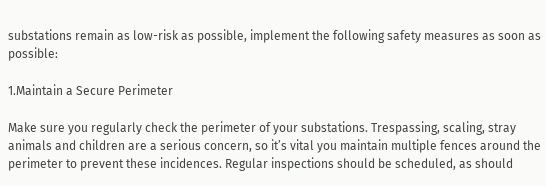substations remain as low-risk as possible, implement the following safety measures as soon as possible:

1.Maintain a Secure Perimeter

Make sure you regularly check the perimeter of your substations. Trespassing, scaling, stray animals and children are a serious concern, so it’s vital you maintain multiple fences around the perimeter to prevent these incidences. Regular inspections should be scheduled, as should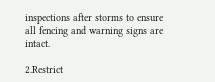inspections after storms to ensure all fencing and warning signs are intact.

2.Restrict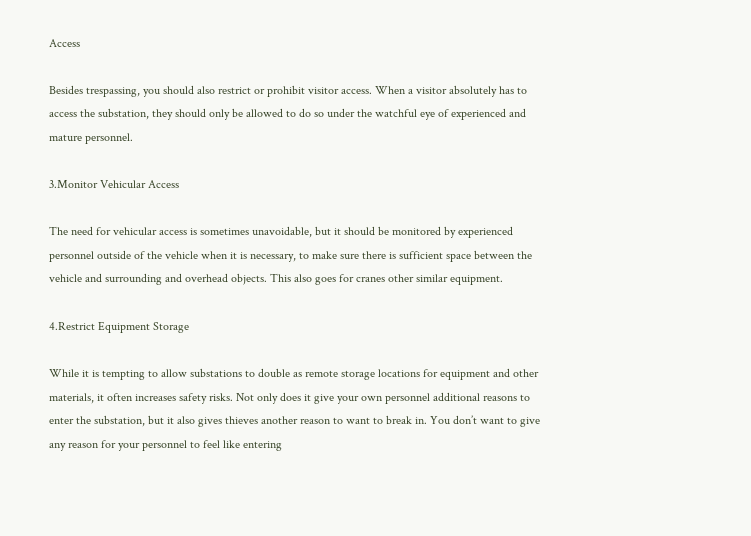Access

Besides trespassing, you should also restrict or prohibit visitor access. When a visitor absolutely has to access the substation, they should only be allowed to do so under the watchful eye of experienced and mature personnel.

3.Monitor Vehicular Access

The need for vehicular access is sometimes unavoidable, but it should be monitored by experienced personnel outside of the vehicle when it is necessary, to make sure there is sufficient space between the vehicle and surrounding and overhead objects. This also goes for cranes other similar equipment.

4.Restrict Equipment Storage

While it is tempting to allow substations to double as remote storage locations for equipment and other materials, it often increases safety risks. Not only does it give your own personnel additional reasons to enter the substation, but it also gives thieves another reason to want to break in. You don’t want to give any reason for your personnel to feel like entering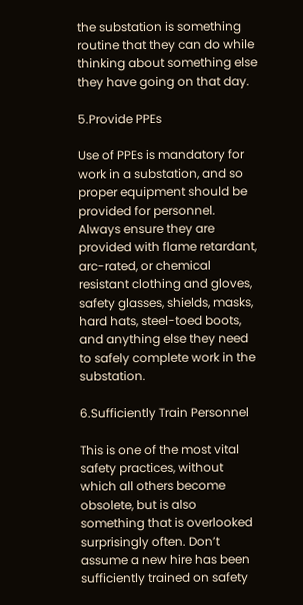the substation is something routine that they can do while thinking about something else they have going on that day.

5.Provide PPEs

Use of PPEs is mandatory for work in a substation, and so proper equipment should be provided for personnel. Always ensure they are provided with flame retardant, arc-rated, or chemical resistant clothing and gloves, safety glasses, shields, masks, hard hats, steel-toed boots, and anything else they need to safely complete work in the substation.

6.Sufficiently Train Personnel

This is one of the most vital safety practices, without which all others become obsolete, but is also something that is overlooked surprisingly often. Don’t assume a new hire has been sufficiently trained on safety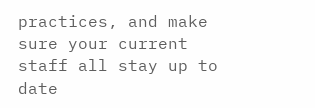practices, and make sure your current staff all stay up to date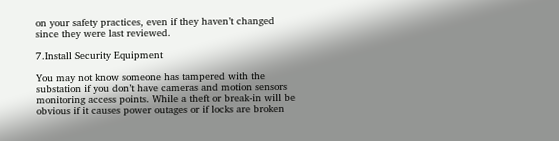on your safety practices, even if they haven’t changed since they were last reviewed.

7.Install Security Equipment

You may not know someone has tampered with the substation if you don’t have cameras and motion sensors monitoring access points. While a theft or break-in will be obvious if it causes power outages or if locks are broken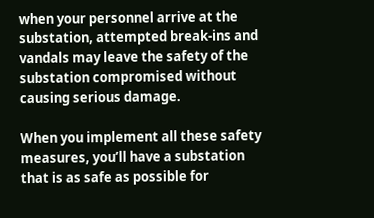when your personnel arrive at the substation, attempted break-ins and vandals may leave the safety of the substation compromised without causing serious damage.

When you implement all these safety measures, you’ll have a substation that is as safe as possible for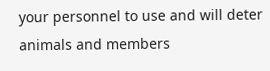your personnel to use and will deter animals and members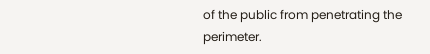of the public from penetrating the perimeter.